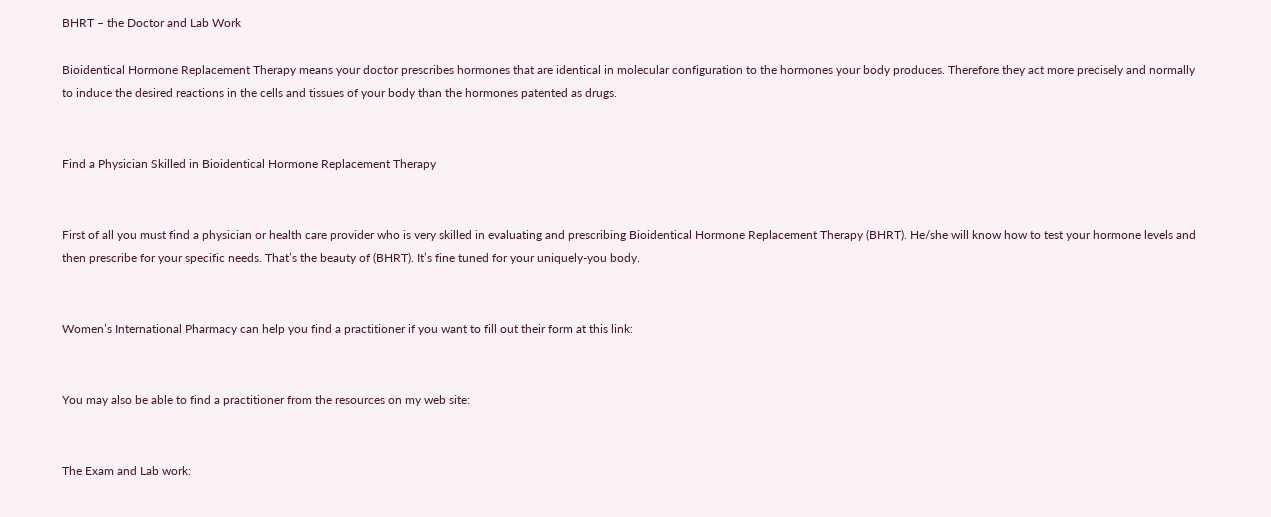BHRT – the Doctor and Lab Work

Bioidentical Hormone Replacement Therapy means your doctor prescribes hormones that are identical in molecular configuration to the hormones your body produces. Therefore they act more precisely and normally to induce the desired reactions in the cells and tissues of your body than the hormones patented as drugs.


Find a Physician Skilled in Bioidentical Hormone Replacement Therapy


First of all you must find a physician or health care provider who is very skilled in evaluating and prescribing Bioidentical Hormone Replacement Therapy (BHRT). He/she will know how to test your hormone levels and then prescribe for your specific needs. That’s the beauty of (BHRT). It’s fine tuned for your uniquely-you body.


Women’s International Pharmacy can help you find a practitioner if you want to fill out their form at this link:


You may also be able to find a practitioner from the resources on my web site:


The Exam and Lab work: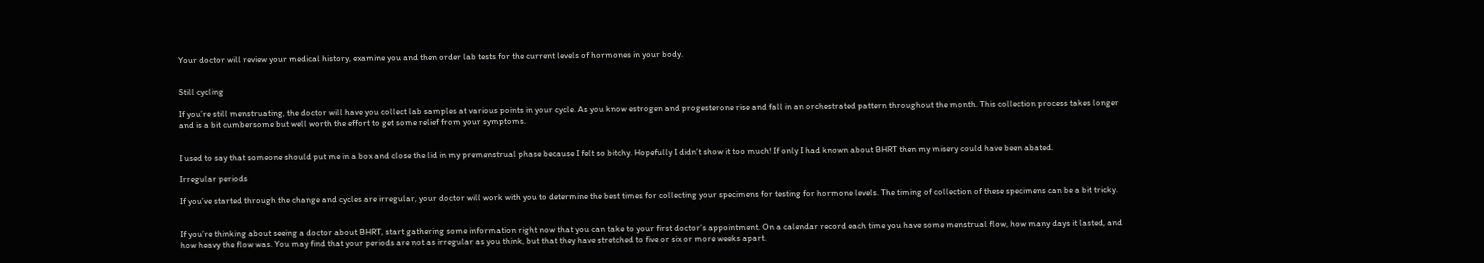Your doctor will review your medical history, examine you and then order lab tests for the current levels of hormones in your body.


Still cycling

If you’re still menstruating, the doctor will have you collect lab samples at various points in your cycle. As you know estrogen and progesterone rise and fall in an orchestrated pattern throughout the month. This collection process takes longer and is a bit cumbersome but well worth the effort to get some relief from your symptoms.


I used to say that someone should put me in a box and close the lid in my premenstrual phase because I felt so bitchy. Hopefully I didn’t show it too much! If only I had known about BHRT then my misery could have been abated.

Irregular periods

If you’ve started through the change and cycles are irregular, your doctor will work with you to determine the best times for collecting your specimens for testing for hormone levels. The timing of collection of these specimens can be a bit tricky.


If you’re thinking about seeing a doctor about BHRT, start gathering some information right now that you can take to your first doctor’s appointment. On a calendar record each time you have some menstrual flow, how many days it lasted, and how heavy the flow was. You may find that your periods are not as irregular as you think, but that they have stretched to five or six or more weeks apart.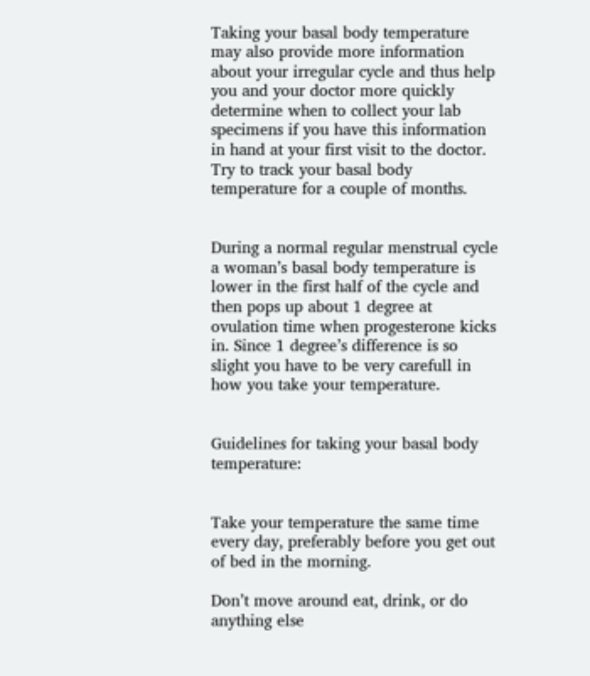Taking your basal body temperature may also provide more information about your irregular cycle and thus help you and your doctor more quickly determine when to collect your lab specimens if you have this information in hand at your first visit to the doctor. Try to track your basal body temperature for a couple of months.


During a normal regular menstrual cycle a woman’s basal body temperature is lower in the first half of the cycle and then pops up about 1 degree at ovulation time when progesterone kicks in. Since 1 degree’s difference is so slight you have to be very carefull in how you take your temperature.


Guidelines for taking your basal body temperature:


Take your temperature the same time every day, preferably before you get out of bed in the morning.

Don’t move around eat, drink, or do anything else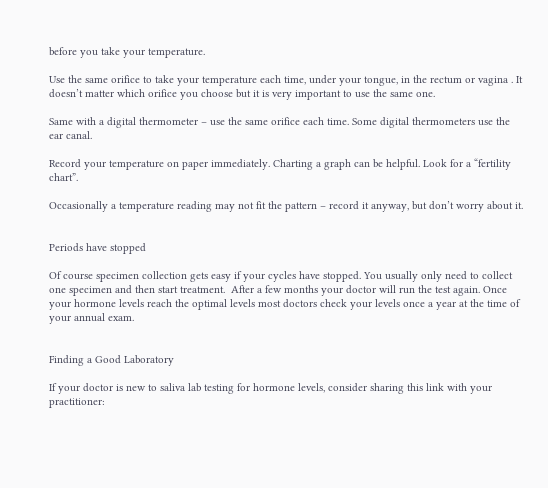before you take your temperature.

Use the same orifice to take your temperature each time, under your tongue, in the rectum or vagina . It doesn’t matter which orifice you choose but it is very important to use the same one.

Same with a digital thermometer – use the same orifice each time. Some digital thermometers use the ear canal.

Record your temperature on paper immediately. Charting a graph can be helpful. Look for a “fertility chart”.

Occasionally a temperature reading may not fit the pattern – record it anyway, but don’t worry about it.


Periods have stopped

Of course specimen collection gets easy if your cycles have stopped. You usually only need to collect one specimen and then start treatment.  After a few months your doctor will run the test again. Once your hormone levels reach the optimal levels most doctors check your levels once a year at the time of your annual exam.


Finding a Good Laboratory

If your doctor is new to saliva lab testing for hormone levels, consider sharing this link with your practitioner: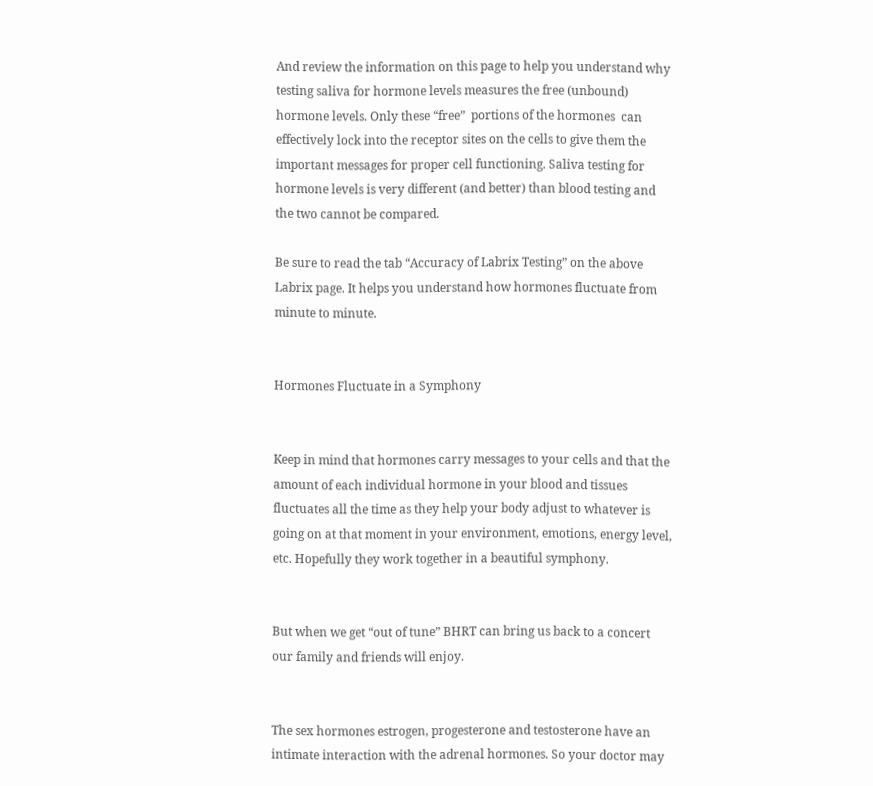And review the information on this page to help you understand why testing saliva for hormone levels measures the free (unbound) hormone levels. Only these “free”  portions of the hormones  can effectively lock into the receptor sites on the cells to give them the important messages for proper cell functioning. Saliva testing for hormone levels is very different (and better) than blood testing and the two cannot be compared.

Be sure to read the tab “Accuracy of Labrix Testing” on the above Labrix page. It helps you understand how hormones fluctuate from minute to minute.


Hormones Fluctuate in a Symphony


Keep in mind that hormones carry messages to your cells and that the amount of each individual hormone in your blood and tissues fluctuates all the time as they help your body adjust to whatever is going on at that moment in your environment, emotions, energy level, etc. Hopefully they work together in a beautiful symphony.


But when we get “out of tune” BHRT can bring us back to a concert our family and friends will enjoy.


The sex hormones estrogen, progesterone and testosterone have an intimate interaction with the adrenal hormones. So your doctor may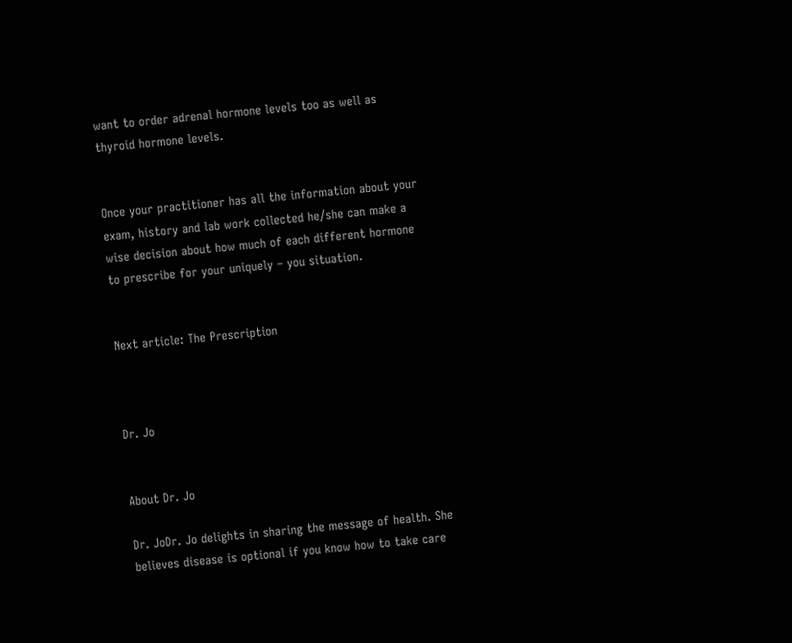want to order adrenal hormone levels too as well as thyroid hormone levels.


Once your practitioner has all the information about your exam, history and lab work collected he/she can make a wise decision about how much of each different hormone to prescribe for your uniquely – you situation.


Next article: The Prescription



Dr. Jo


About Dr. Jo

Dr. JoDr. Jo delights in sharing the message of health. She believes disease is optional if you know how to take care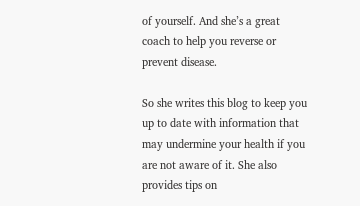of yourself. And she’s a great coach to help you reverse or prevent disease.

So she writes this blog to keep you up to date with information that may undermine your health if you are not aware of it. She also provides tips on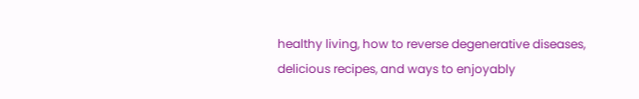healthy living, how to reverse degenerative diseases, delicious recipes, and ways to enjoyably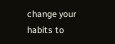change your habits to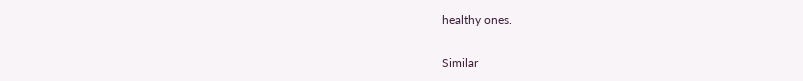healthy ones.

Similar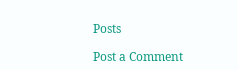Posts

Post a Comment